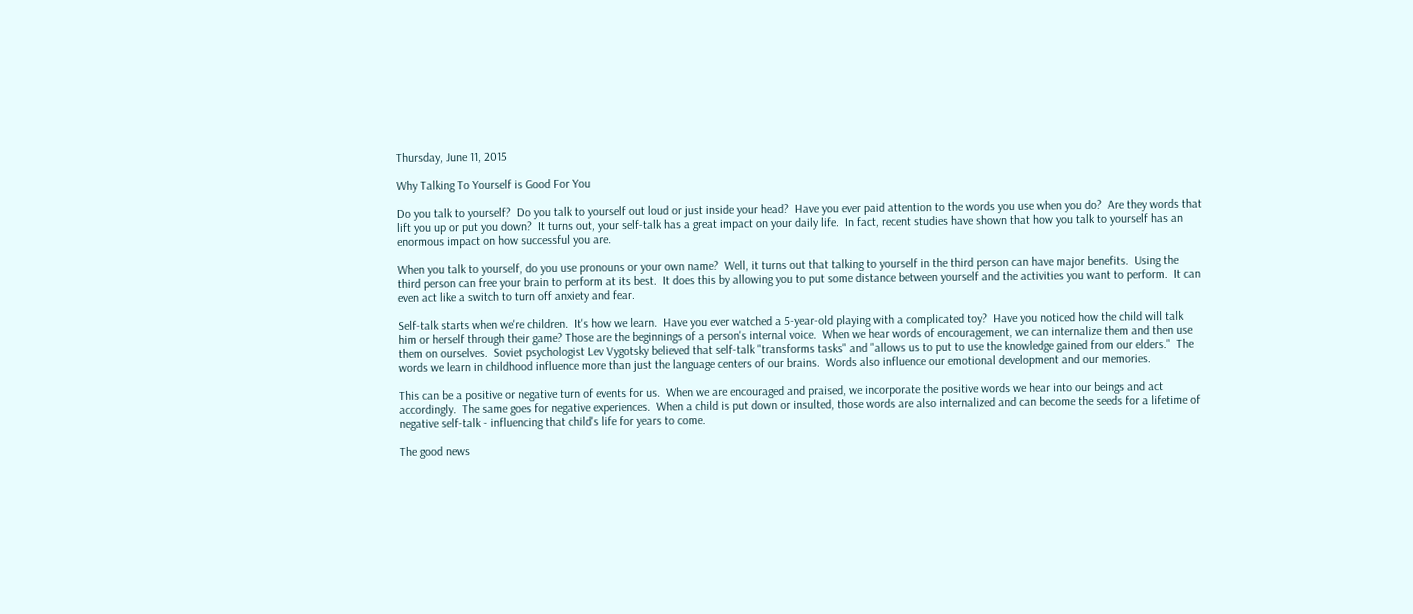Thursday, June 11, 2015

Why Talking To Yourself is Good For You

Do you talk to yourself?  Do you talk to yourself out loud or just inside your head?  Have you ever paid attention to the words you use when you do?  Are they words that lift you up or put you down?  It turns out, your self-talk has a great impact on your daily life.  In fact, recent studies have shown that how you talk to yourself has an enormous impact on how successful you are.

When you talk to yourself, do you use pronouns or your own name?  Well, it turns out that talking to yourself in the third person can have major benefits.  Using the third person can free your brain to perform at its best.  It does this by allowing you to put some distance between yourself and the activities you want to perform.  It can even act like a switch to turn off anxiety and fear.

Self-talk starts when we're children.  It's how we learn.  Have you ever watched a 5-year-old playing with a complicated toy?  Have you noticed how the child will talk him or herself through their game? Those are the beginnings of a person's internal voice.  When we hear words of encouragement, we can internalize them and then use them on ourselves.  Soviet psychologist Lev Vygotsky believed that self-talk "transforms tasks" and "allows us to put to use the knowledge gained from our elders."  The words we learn in childhood influence more than just the language centers of our brains.  Words also influence our emotional development and our memories.

This can be a positive or negative turn of events for us.  When we are encouraged and praised, we incorporate the positive words we hear into our beings and act accordingly.  The same goes for negative experiences.  When a child is put down or insulted, those words are also internalized and can become the seeds for a lifetime of negative self-talk - influencing that child's life for years to come.

The good news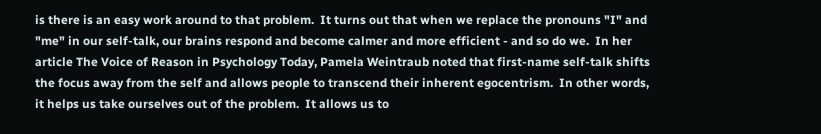is there is an easy work around to that problem.  It turns out that when we replace the pronouns "I" and "me" in our self-talk, our brains respond and become calmer and more efficient - and so do we.  In her article The Voice of Reason in Psychology Today, Pamela Weintraub noted that first-name self-talk shifts the focus away from the self and allows people to transcend their inherent egocentrism.  In other words, it helps us take ourselves out of the problem.  It allows us to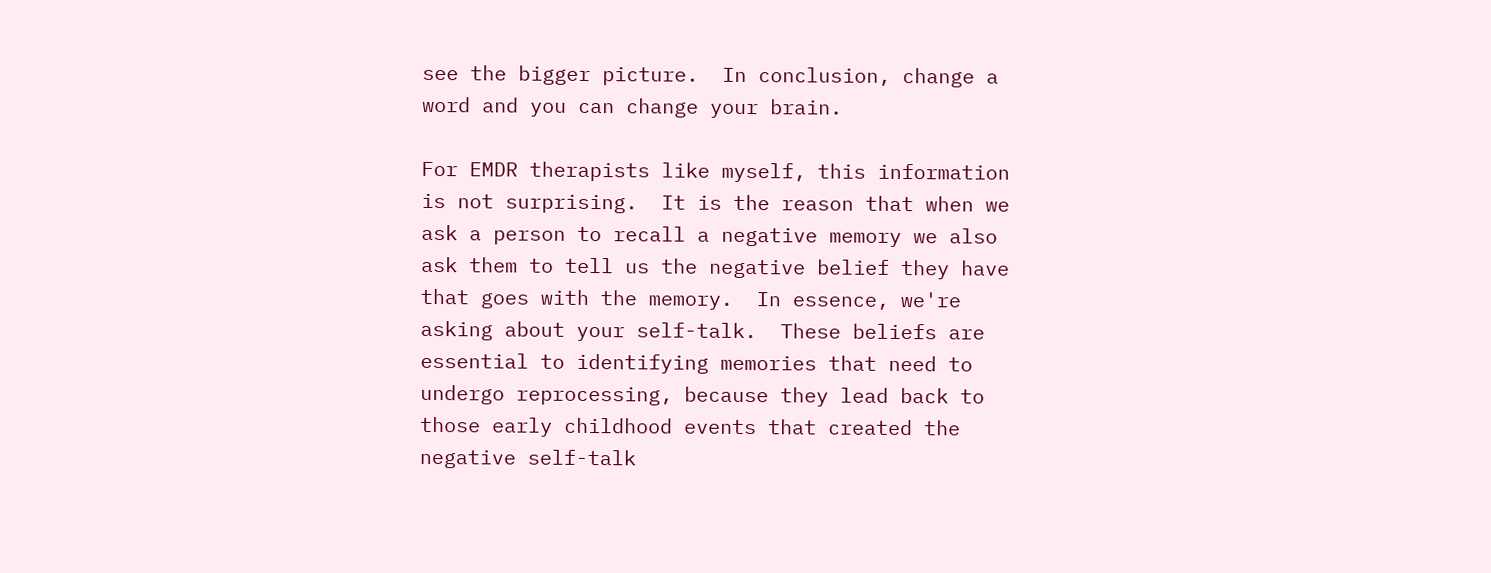see the bigger picture.  In conclusion, change a word and you can change your brain.

For EMDR therapists like myself, this information is not surprising.  It is the reason that when we ask a person to recall a negative memory we also ask them to tell us the negative belief they have that goes with the memory.  In essence, we're asking about your self-talk.  These beliefs are essential to identifying memories that need to undergo reprocessing, because they lead back to those early childhood events that created the negative self-talk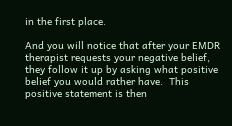in the first place.

And you will notice that after your EMDR therapist requests your negative belief, they follow it up by asking what positive belief you would rather have.  This positive statement is then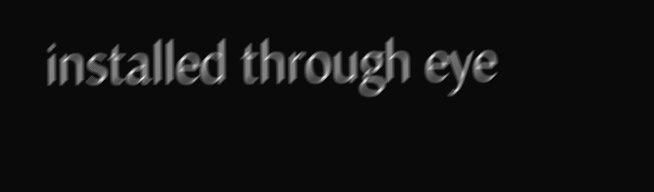installed through eye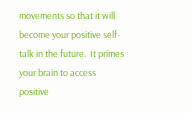movements so that it will become your positive self-talk in the future.  It primes your brain to access positive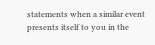statements when a similar event presents itself to you in the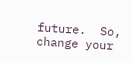future.  So, change your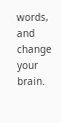words, and change your brain.